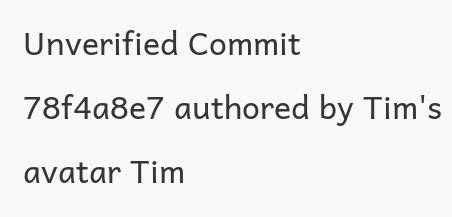Unverified Commit 78f4a8e7 authored by Tim's avatar Tim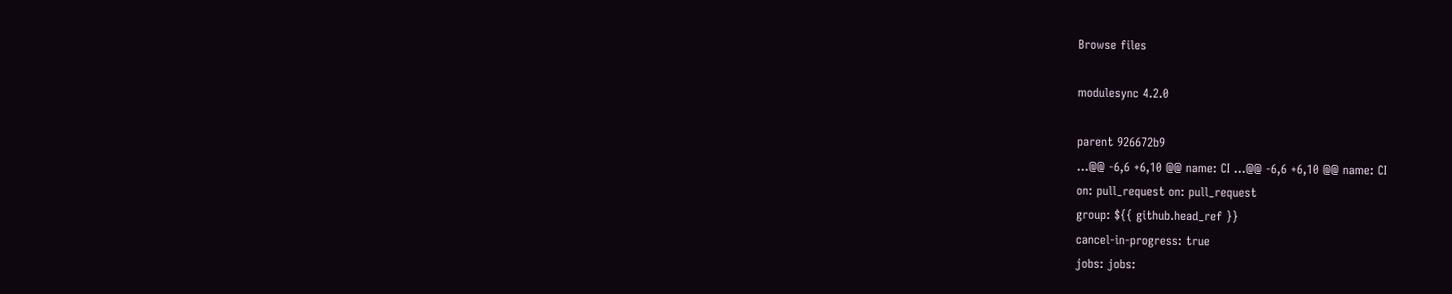Browse files

modulesync 4.2.0

parent 926672b9
...@@ -6,6 +6,10 @@ name: CI ...@@ -6,6 +6,10 @@ name: CI
on: pull_request on: pull_request
group: ${{ github.head_ref }}
cancel-in-progress: true
jobs: jobs: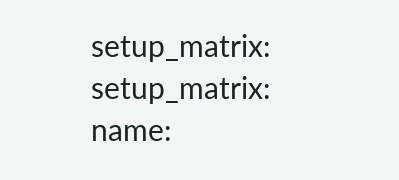setup_matrix: setup_matrix:
name: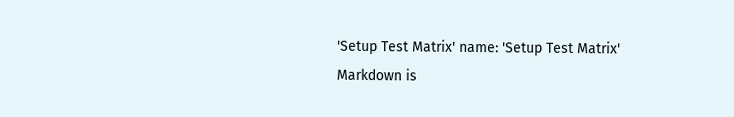'Setup Test Matrix' name: 'Setup Test Matrix'
Markdown is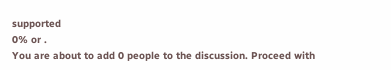supported
0% or .
You are about to add 0 people to the discussion. Proceed with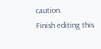caution.
Finish editing this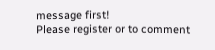message first!
Please register or to comment